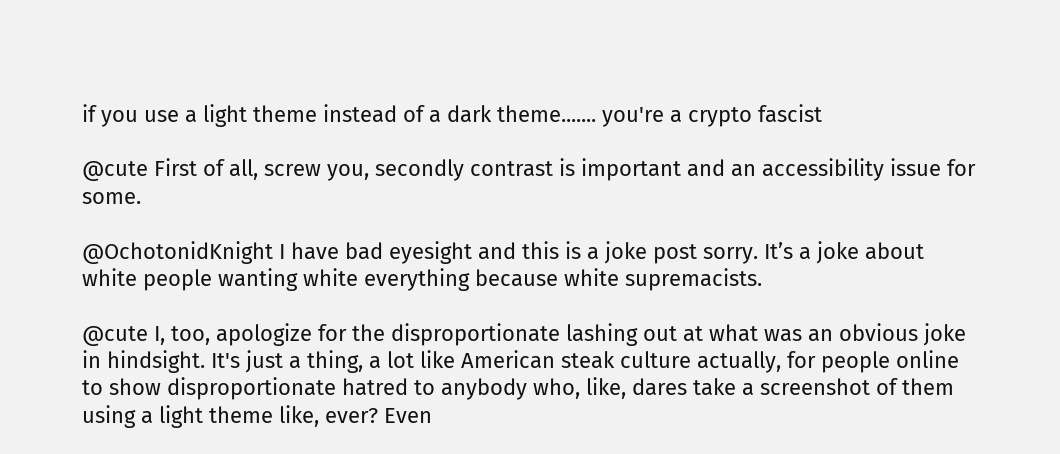if you use a light theme instead of a dark theme....... you're a crypto fascist

@cute First of all, screw you, secondly contrast is important and an accessibility issue for some.

@OchotonidKnight I have bad eyesight and this is a joke post sorry. It’s a joke about white people wanting white everything because white supremacists.

@cute I, too, apologize for the disproportionate lashing out at what was an obvious joke in hindsight. It's just a thing, a lot like American steak culture actually, for people online to show disproportionate hatred to anybody who, like, dares take a screenshot of them using a light theme like, ever? Even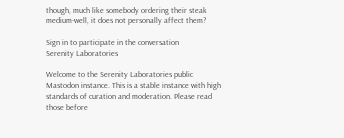though, much like somebody ordering their steak medium-well, it does not personally affect them?

Sign in to participate in the conversation
Serenity Laboratories

Welcome to the Serenity Laboratories public Mastodon instance. This is a stable instance with high standards of curation and moderation. Please read those before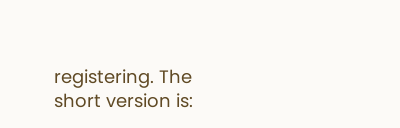registering. The short version is: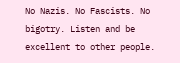No Nazis. No Fascists. No bigotry. Listen and be excellent to other people.